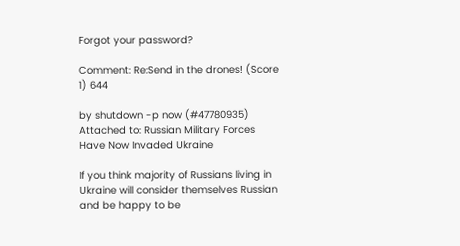Forgot your password?

Comment: Re:Send in the drones! (Score 1) 644

by shutdown -p now (#47780935) Attached to: Russian Military Forces Have Now Invaded Ukraine

If you think majority of Russians living in Ukraine will consider themselves Russian and be happy to be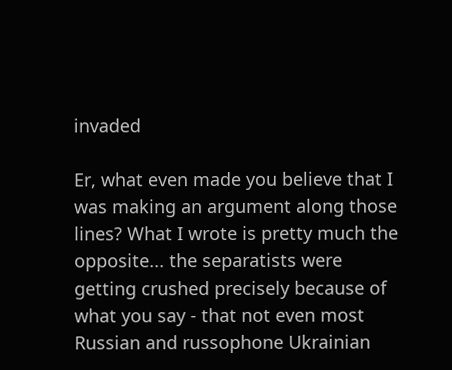invaded

Er, what even made you believe that I was making an argument along those lines? What I wrote is pretty much the opposite... the separatists were getting crushed precisely because of what you say - that not even most Russian and russophone Ukrainian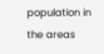population in the areas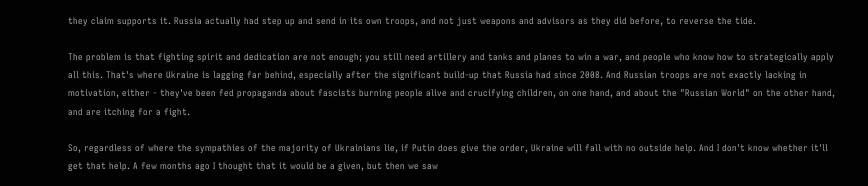they claim supports it. Russia actually had step up and send in its own troops, and not just weapons and advisors as they did before, to reverse the tide.

The problem is that fighting spirit and dedication are not enough; you still need artillery and tanks and planes to win a war, and people who know how to strategically apply all this. That's where Ukraine is lagging far behind, especially after the significant build-up that Russia had since 2008. And Russian troops are not exactly lacking in motivation, either - they've been fed propaganda about fascists burning people alive and crucifying children, on one hand, and about the "Russian World" on the other hand, and are itching for a fight.

So, regardless of where the sympathies of the majority of Ukrainians lie, if Putin does give the order, Ukraine will fall with no outside help. And I don't know whether it'll get that help. A few months ago I thought that it would be a given, but then we saw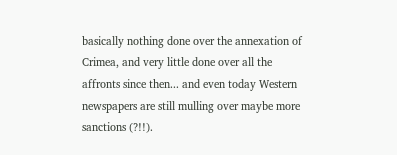basically nothing done over the annexation of Crimea, and very little done over all the affronts since then... and even today Western newspapers are still mulling over maybe more sanctions (?!!).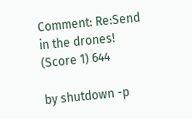Comment: Re:Send in the drones! (Score 1) 644

by shutdown -p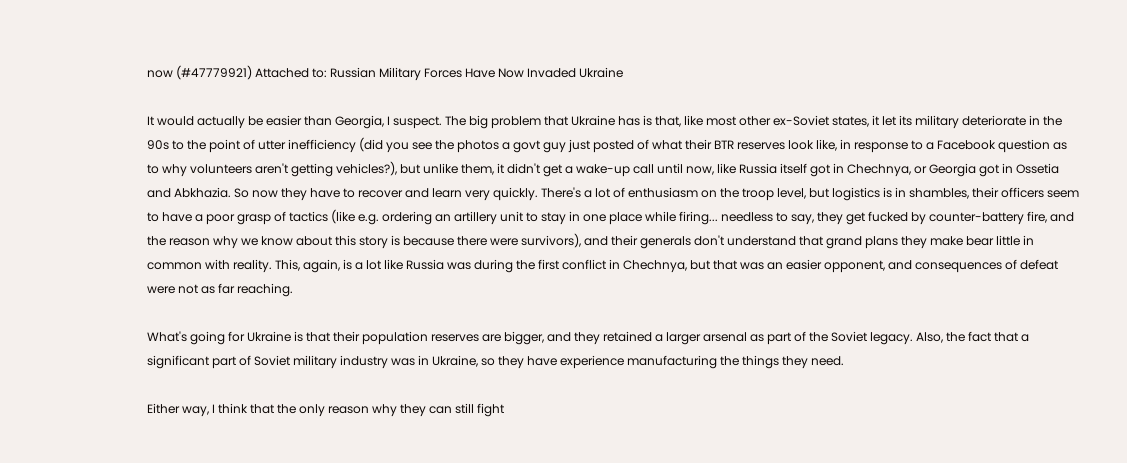now (#47779921) Attached to: Russian Military Forces Have Now Invaded Ukraine

It would actually be easier than Georgia, I suspect. The big problem that Ukraine has is that, like most other ex-Soviet states, it let its military deteriorate in the 90s to the point of utter inefficiency (did you see the photos a govt guy just posted of what their BTR reserves look like, in response to a Facebook question as to why volunteers aren't getting vehicles?), but unlike them, it didn't get a wake-up call until now, like Russia itself got in Chechnya, or Georgia got in Ossetia and Abkhazia. So now they have to recover and learn very quickly. There's a lot of enthusiasm on the troop level, but logistics is in shambles, their officers seem to have a poor grasp of tactics (like e.g. ordering an artillery unit to stay in one place while firing... needless to say, they get fucked by counter-battery fire, and the reason why we know about this story is because there were survivors), and their generals don't understand that grand plans they make bear little in common with reality. This, again, is a lot like Russia was during the first conflict in Chechnya, but that was an easier opponent, and consequences of defeat were not as far reaching.

What's going for Ukraine is that their population reserves are bigger, and they retained a larger arsenal as part of the Soviet legacy. Also, the fact that a significant part of Soviet military industry was in Ukraine, so they have experience manufacturing the things they need.

Either way, I think that the only reason why they can still fight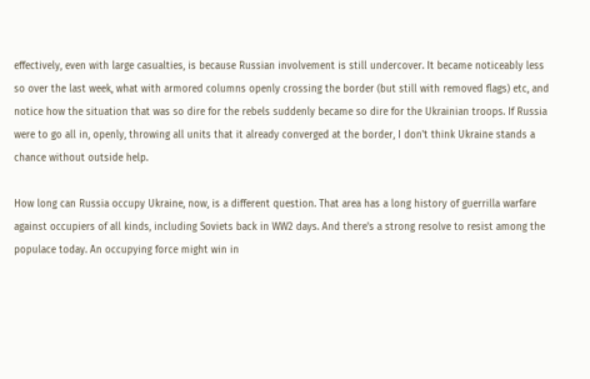effectively, even with large casualties, is because Russian involvement is still undercover. It became noticeably less so over the last week, what with armored columns openly crossing the border (but still with removed flags) etc, and notice how the situation that was so dire for the rebels suddenly became so dire for the Ukrainian troops. If Russia were to go all in, openly, throwing all units that it already converged at the border, I don't think Ukraine stands a chance without outside help.

How long can Russia occupy Ukraine, now, is a different question. That area has a long history of guerrilla warfare against occupiers of all kinds, including Soviets back in WW2 days. And there's a strong resolve to resist among the populace today. An occupying force might win in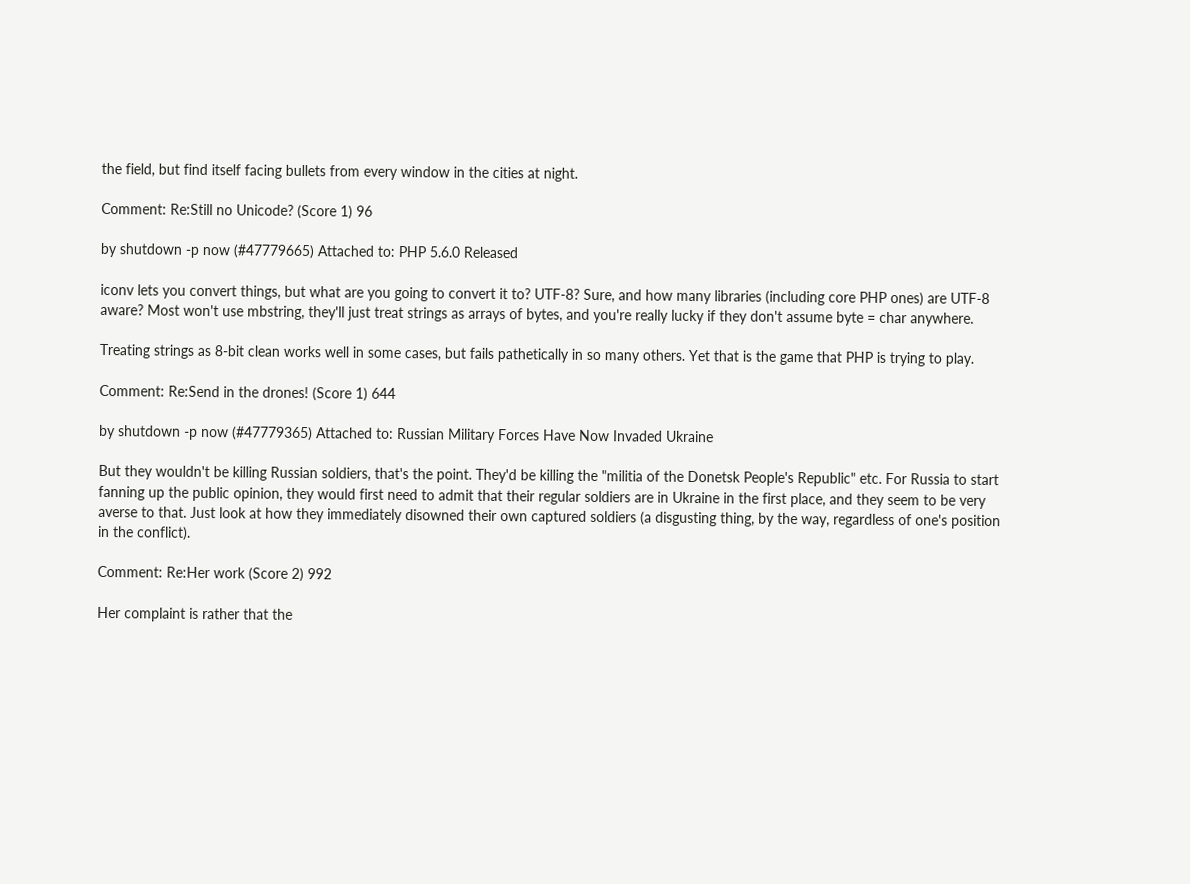the field, but find itself facing bullets from every window in the cities at night.

Comment: Re:Still no Unicode? (Score 1) 96

by shutdown -p now (#47779665) Attached to: PHP 5.6.0 Released

iconv lets you convert things, but what are you going to convert it to? UTF-8? Sure, and how many libraries (including core PHP ones) are UTF-8 aware? Most won't use mbstring, they'll just treat strings as arrays of bytes, and you're really lucky if they don't assume byte = char anywhere.

Treating strings as 8-bit clean works well in some cases, but fails pathetically in so many others. Yet that is the game that PHP is trying to play.

Comment: Re:Send in the drones! (Score 1) 644

by shutdown -p now (#47779365) Attached to: Russian Military Forces Have Now Invaded Ukraine

But they wouldn't be killing Russian soldiers, that's the point. They'd be killing the "militia of the Donetsk People's Republic" etc. For Russia to start fanning up the public opinion, they would first need to admit that their regular soldiers are in Ukraine in the first place, and they seem to be very averse to that. Just look at how they immediately disowned their own captured soldiers (a disgusting thing, by the way, regardless of one's position in the conflict).

Comment: Re:Her work (Score 2) 992

Her complaint is rather that the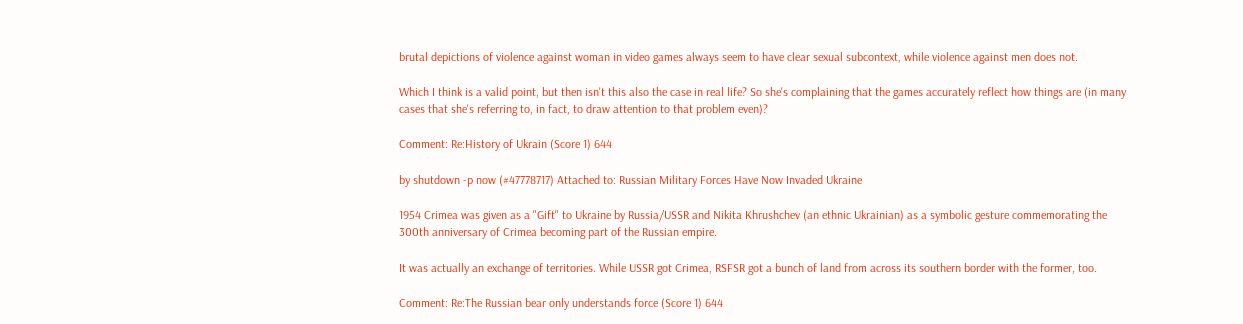brutal depictions of violence against woman in video games always seem to have clear sexual subcontext, while violence against men does not.

Which I think is a valid point, but then isn't this also the case in real life? So she's complaining that the games accurately reflect how things are (in many cases that she's referring to, in fact, to draw attention to that problem even)?

Comment: Re:History of Ukrain (Score 1) 644

by shutdown -p now (#47778717) Attached to: Russian Military Forces Have Now Invaded Ukraine

1954 Crimea was given as a "Gift" to Ukraine by Russia/USSR and Nikita Khrushchev (an ethnic Ukrainian) as a symbolic gesture commemorating the 300th anniversary of Crimea becoming part of the Russian empire.

It was actually an exchange of territories. While USSR got Crimea, RSFSR got a bunch of land from across its southern border with the former, too.

Comment: Re:The Russian bear only understands force (Score 1) 644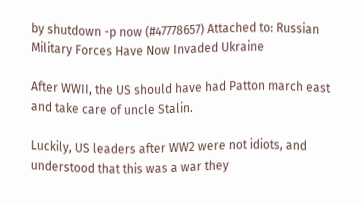by shutdown -p now (#47778657) Attached to: Russian Military Forces Have Now Invaded Ukraine

After WWII, the US should have had Patton march east and take care of uncle Stalin.

Luckily, US leaders after WW2 were not idiots, and understood that this was a war they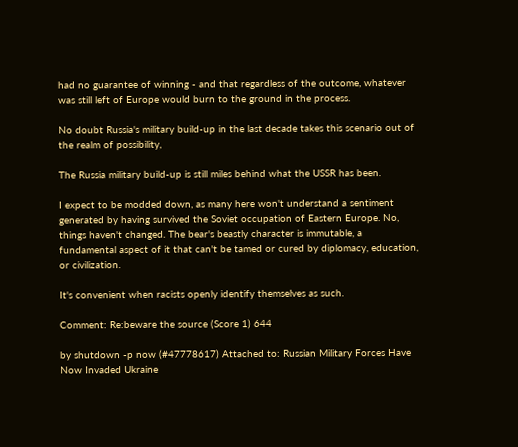had no guarantee of winning - and that regardless of the outcome, whatever was still left of Europe would burn to the ground in the process.

No doubt Russia's military build-up in the last decade takes this scenario out of the realm of possibility,

The Russia military build-up is still miles behind what the USSR has been.

I expect to be modded down, as many here won't understand a sentiment generated by having survived the Soviet occupation of Eastern Europe. No, things haven't changed. The bear's beastly character is immutable, a fundamental aspect of it that can't be tamed or cured by diplomacy, education, or civilization.

It's convenient when racists openly identify themselves as such.

Comment: Re:beware the source (Score 1) 644

by shutdown -p now (#47778617) Attached to: Russian Military Forces Have Now Invaded Ukraine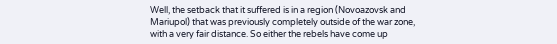Well, the setback that it suffered is in a region (Novoazovsk and Mariupol) that was previously completely outside of the war zone, with a very fair distance. So either the rebels have come up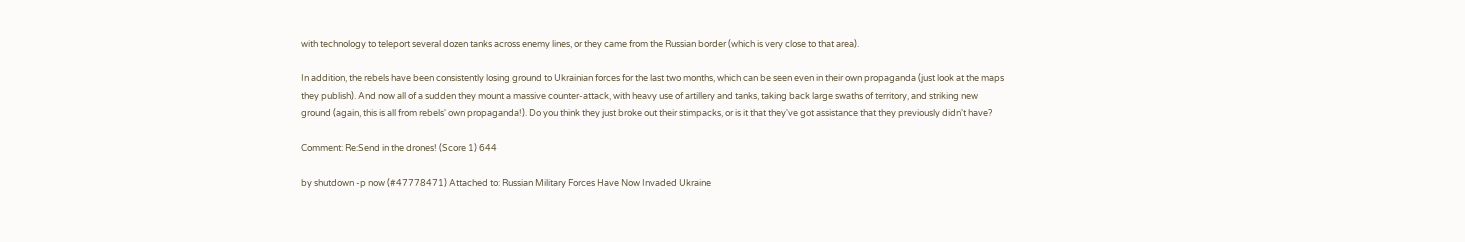with technology to teleport several dozen tanks across enemy lines, or they came from the Russian border (which is very close to that area).

In addition, the rebels have been consistently losing ground to Ukrainian forces for the last two months, which can be seen even in their own propaganda (just look at the maps they publish). And now all of a sudden they mount a massive counter-attack, with heavy use of artillery and tanks, taking back large swaths of territory, and striking new ground (again, this is all from rebels' own propaganda!). Do you think they just broke out their stimpacks, or is it that they've got assistance that they previously didn't have?

Comment: Re:Send in the drones! (Score 1) 644

by shutdown -p now (#47778471) Attached to: Russian Military Forces Have Now Invaded Ukraine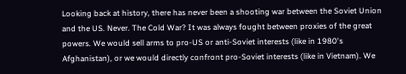Looking back at history, there has never been a shooting war between the Soviet Union and the US. Never. The Cold War? It was always fought between proxies of the great powers. We would sell arms to pro-US or anti-Soviet interests (like in 1980's Afghanistan), or we would directly confront pro-Soviet interests (like in Vietnam). We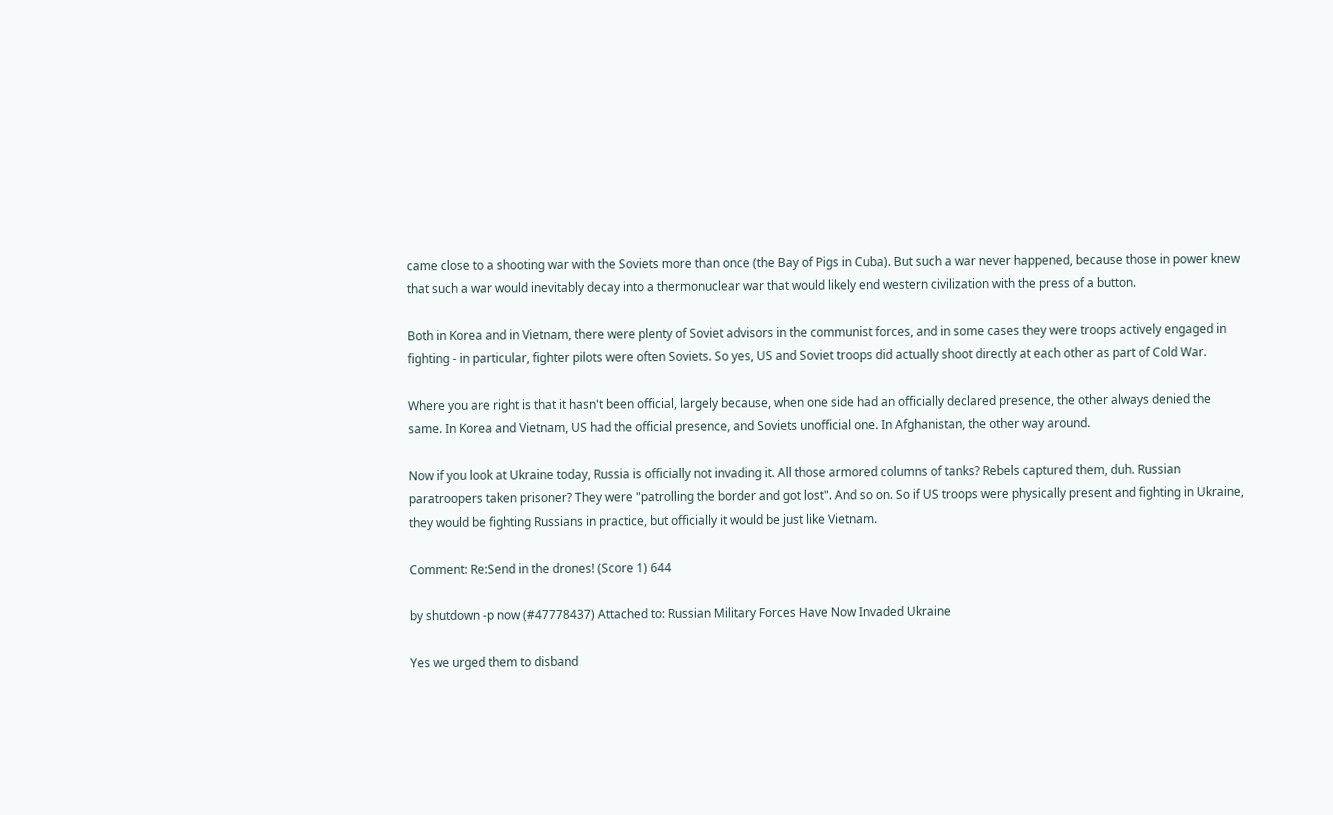came close to a shooting war with the Soviets more than once (the Bay of Pigs in Cuba). But such a war never happened, because those in power knew that such a war would inevitably decay into a thermonuclear war that would likely end western civilization with the press of a button.

Both in Korea and in Vietnam, there were plenty of Soviet advisors in the communist forces, and in some cases they were troops actively engaged in fighting - in particular, fighter pilots were often Soviets. So yes, US and Soviet troops did actually shoot directly at each other as part of Cold War.

Where you are right is that it hasn't been official, largely because, when one side had an officially declared presence, the other always denied the same. In Korea and Vietnam, US had the official presence, and Soviets unofficial one. In Afghanistan, the other way around.

Now if you look at Ukraine today, Russia is officially not invading it. All those armored columns of tanks? Rebels captured them, duh. Russian paratroopers taken prisoner? They were "patrolling the border and got lost". And so on. So if US troops were physically present and fighting in Ukraine, they would be fighting Russians in practice, but officially it would be just like Vietnam.

Comment: Re:Send in the drones! (Score 1) 644

by shutdown -p now (#47778437) Attached to: Russian Military Forces Have Now Invaded Ukraine

Yes we urged them to disband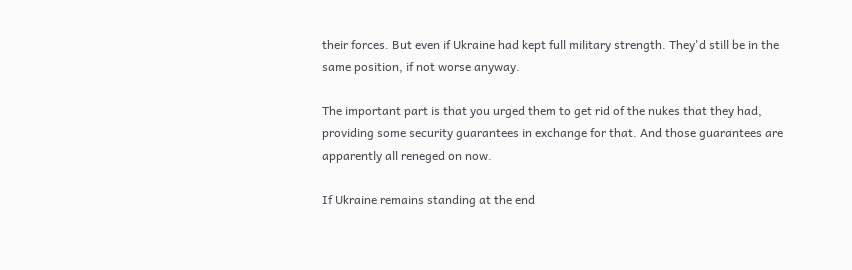their forces. But even if Ukraine had kept full military strength. They'd still be in the same position, if not worse anyway.

The important part is that you urged them to get rid of the nukes that they had, providing some security guarantees in exchange for that. And those guarantees are apparently all reneged on now.

If Ukraine remains standing at the end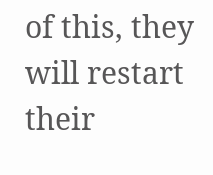of this, they will restart their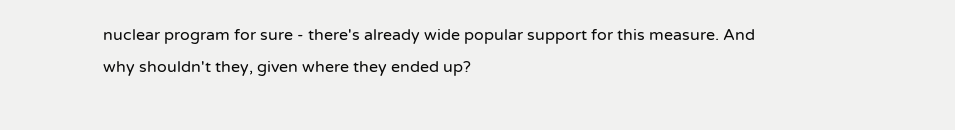nuclear program for sure - there's already wide popular support for this measure. And why shouldn't they, given where they ended up?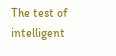The test of intelligent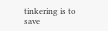tinkering is to save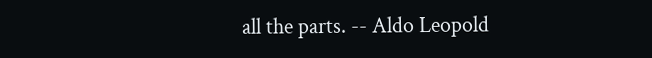all the parts. -- Aldo Leopold